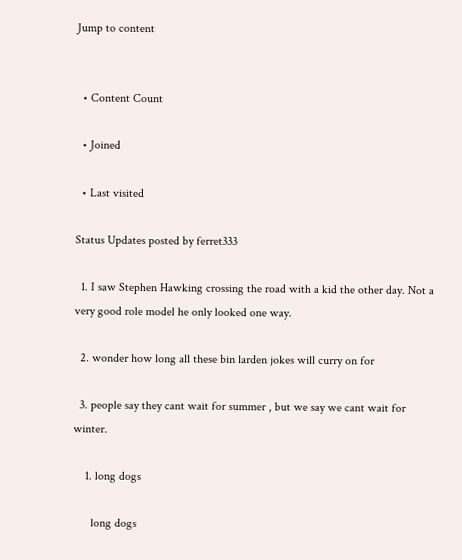Jump to content


  • Content Count

  • Joined

  • Last visited

Status Updates posted by ferret333

  1. I saw Stephen Hawking crossing the road with a kid the other day. Not a very good role model he only looked one way.

  2. wonder how long all these bin larden jokes will curry on for

  3. people say they cant wait for summer , but we say we cant wait for winter.

    1. long dogs

      long dogs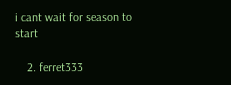i cant wait for season to start

    2. ferret333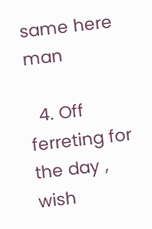same here man

  4. Off ferreting for the day , wish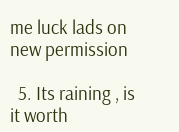me luck lads on new permission

  5. Its raining , is it worth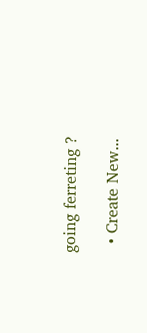going ferreting ?

  • Create New...